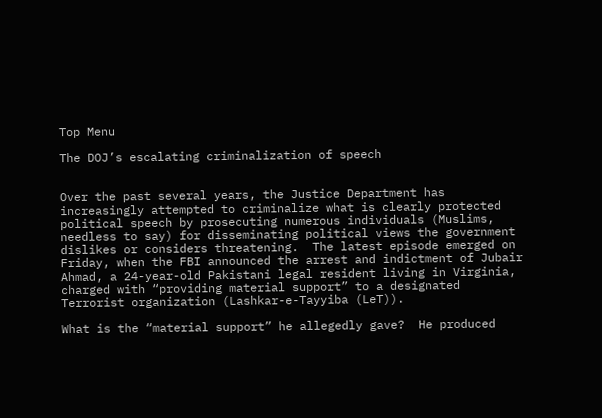Top Menu

The DOJ’s escalating criminalization of speech


Over the past several years, the Justice Department has increasingly attempted to criminalize what is clearly protected political speech by prosecuting numerous individuals (Muslims, needless to say) for disseminating political views the government dislikes or considers threatening.  The latest episode emerged on Friday, when the FBI announced the arrest and indictment of Jubair Ahmad, a 24-year-old Pakistani legal resident living in Virginia, charged with “providing material support” to a designated Terrorist organization (Lashkar-e-Tayyiba (LeT)).

What is the “material support” he allegedly gave?  He produced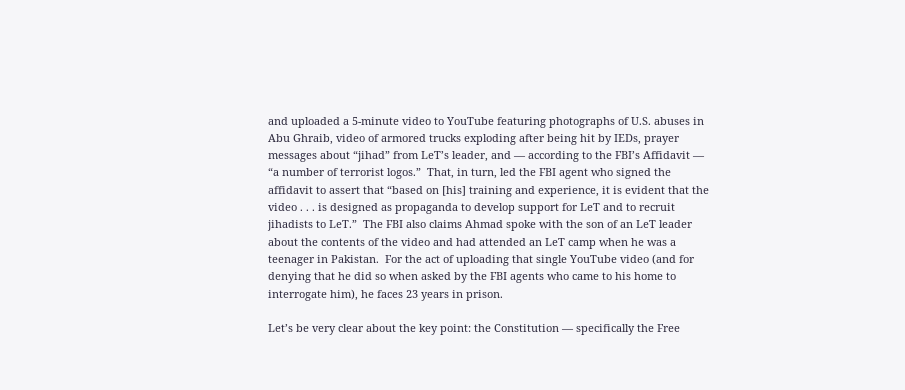and uploaded a 5-minute video to YouTube featuring photographs of U.S. abuses in Abu Ghraib, video of armored trucks exploding after being hit by IEDs, prayer messages about “jihad” from LeT’s leader, and — according to the FBI’s Affidavit — “a number of terrorist logos.”  That, in turn, led the FBI agent who signed the affidavit to assert that “based on [his] training and experience, it is evident that the video . . . is designed as propaganda to develop support for LeT and to recruit jihadists to LeT.”  The FBI also claims Ahmad spoke with the son of an LeT leader about the contents of the video and had attended an LeT camp when he was a teenager in Pakistan.  For the act of uploading that single YouTube video (and for denying that he did so when asked by the FBI agents who came to his home to interrogate him), he faces 23 years in prison.

Let’s be very clear about the key point: the Constitution — specifically the Free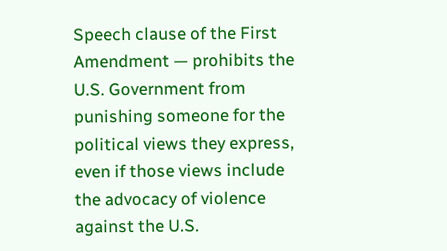Speech clause of the First Amendment — prohibits the U.S. Government from punishing someone for the political views they express, even if those views include the advocacy of violence against the U.S.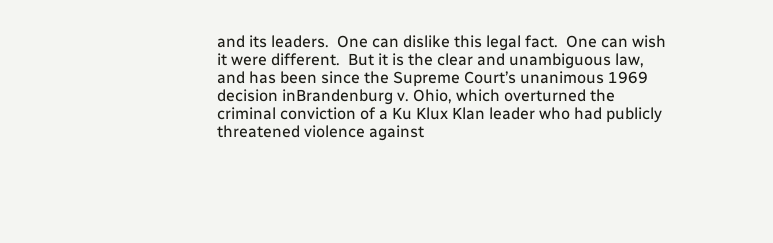and its leaders.  One can dislike this legal fact.  One can wish it were different.  But it is the clear and unambiguous law, and has been since the Supreme Court’s unanimous 1969 decision inBrandenburg v. Ohio, which overturned the criminal conviction of a Ku Klux Klan leader who had publicly threatened violence against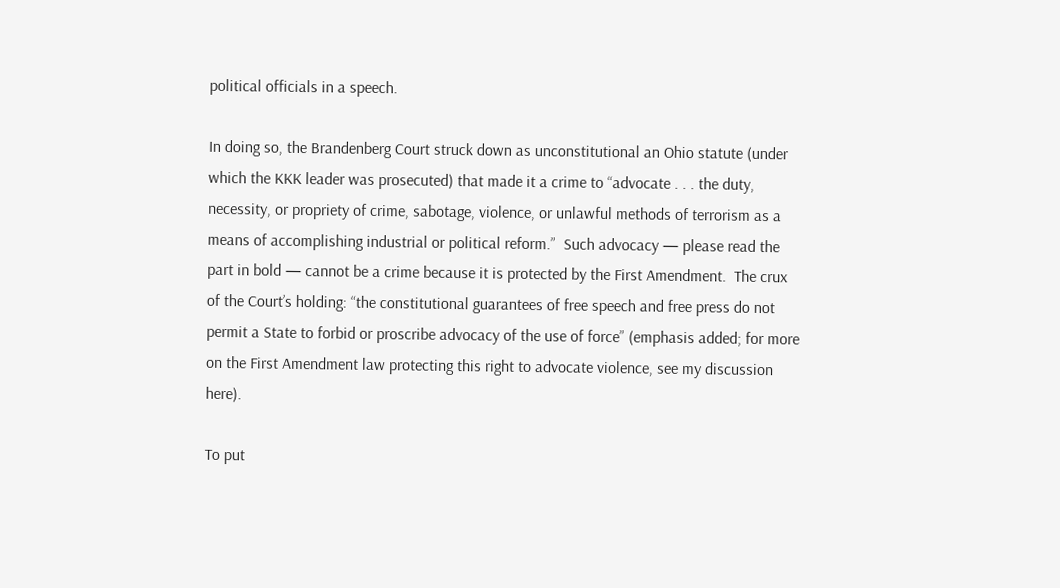political officials in a speech.

In doing so, the Brandenberg Court struck down as unconstitutional an Ohio statute (under which the KKK leader was prosecuted) that made it a crime to “advocate . . . the duty, necessity, or propriety of crime, sabotage, violence, or unlawful methods of terrorism as a means of accomplishing industrial or political reform.”  Such advocacy — please read the part in bold — cannot be a crime because it is protected by the First Amendment.  The crux of the Court’s holding: “the constitutional guarantees of free speech and free press do not permit a State to forbid or proscribe advocacy of the use of force” (emphasis added; for more on the First Amendment law protecting this right to advocate violence, see my discussion here).

To put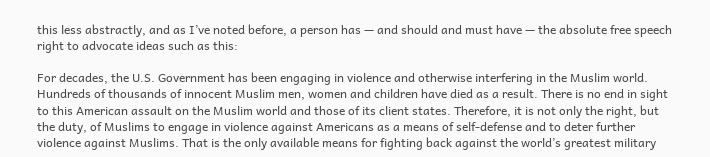this less abstractly, and as I’ve noted before, a person has — and should and must have — the absolute free speech right to advocate ideas such as this:

For decades, the U.S. Government has been engaging in violence and otherwise interfering in the Muslim world. Hundreds of thousands of innocent Muslim men, women and children have died as a result. There is no end in sight to this American assault on the Muslim world and those of its client states. Therefore, it is not only the right, but the duty, of Muslims to engage in violence against Americans as a means of self-defense and to deter further violence against Muslims. That is the only available means for fighting back against the world’s greatest military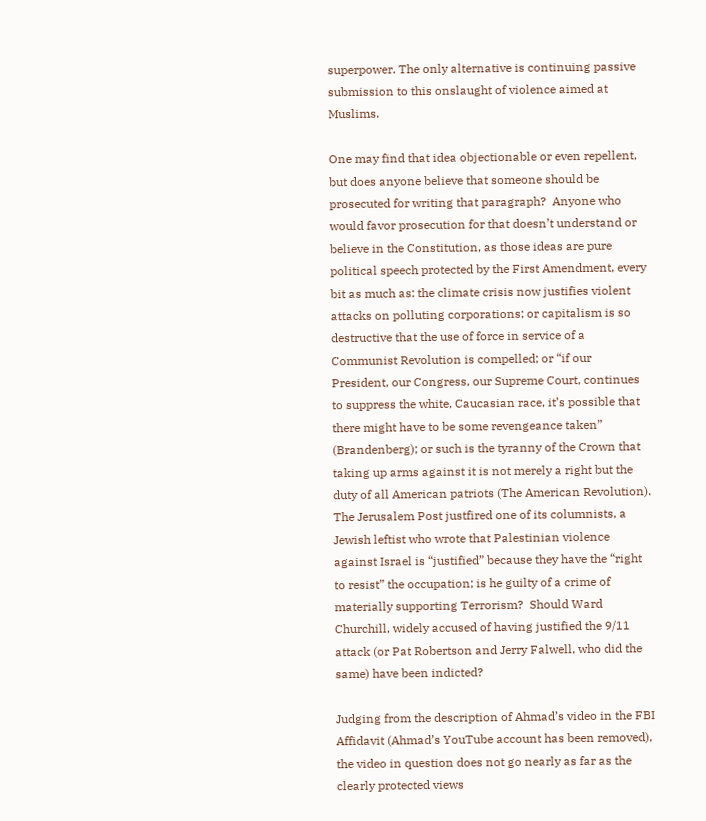superpower. The only alternative is continuing passive submission to this onslaught of violence aimed at Muslims.

One may find that idea objectionable or even repellent, but does anyone believe that someone should be prosecuted for writing that paragraph?  Anyone who would favor prosecution for that doesn’t understand or believe in the Constitution, as those ideas are pure political speech protected by the First Amendment, every bit as much as: the climate crisis now justifies violent attacks on polluting corporations; or capitalism is so destructive that the use of force in service of a Communist Revolution is compelled; or “if our President, our Congress, our Supreme Court, continues to suppress the white, Caucasian race, it’s possible that there might have to be some revengeance taken” (Brandenberg); or such is the tyranny of the Crown that taking up arms against it is not merely a right but the duty of all American patriots (The American Revolution).  The Jerusalem Post justfired one of its columnists, a Jewish leftist who wrote that Palestinian violence against Israel is “justified” because they have the “right to resist” the occupation; is he guilty of a crime of materially supporting Terrorism?  Should Ward Churchill, widely accused of having justified the 9/11 attack (or Pat Robertson and Jerry Falwell, who did the same) have been indicted?

Judging from the description of Ahmad’s video in the FBI Affidavit (Ahmad’s YouTube account has been removed), the video in question does not go nearly as far as the clearly protected views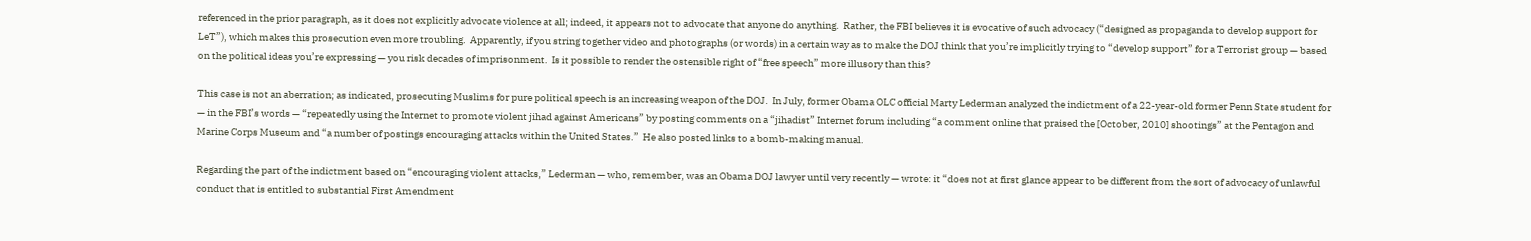referenced in the prior paragraph, as it does not explicitly advocate violence at all; indeed, it appears not to advocate that anyone do anything.  Rather, the FBI believes it is evocative of such advocacy (“designed as propaganda to develop support for LeT”), which makes this prosecution even more troubling.  Apparently, if you string together video and photographs (or words) in a certain way as to make the DOJ think that you’re implicitly trying to “develop support” for a Terrorist group — based on the political ideas you’re expressing — you risk decades of imprisonment.  Is it possible to render the ostensible right of “free speech” more illusory than this?

This case is not an aberration; as indicated, prosecuting Muslims for pure political speech is an increasing weapon of the DOJ.  In July, former Obama OLC official Marty Lederman analyzed the indictment of a 22-year-old former Penn State student for — in the FBI’s words — “repeatedly using the Internet to promote violent jihad against Americans” by posting comments on a “jihadist” Internet forum including “a comment online that praised the [October, 2010] shootings” at the Pentagon and Marine Corps Museum and “a number of postings encouraging attacks within the United States.”  He also posted links to a bomb-making manual.

Regarding the part of the indictment based on “encouraging violent attacks,” Lederman — who, remember, was an Obama DOJ lawyer until very recently — wrote: it “does not at first glance appear to be different from the sort of advocacy of unlawful conduct that is entitled to substantial First Amendment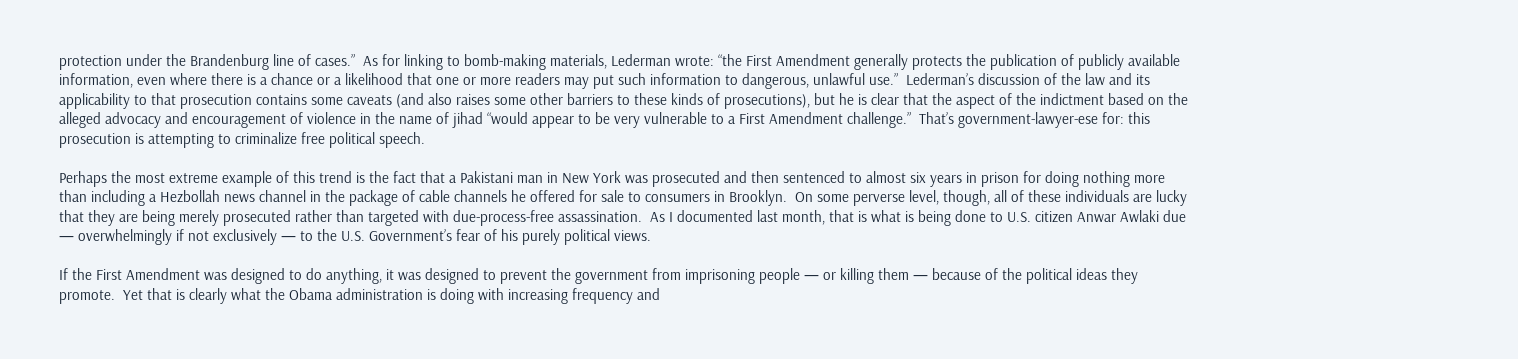protection under the Brandenburg line of cases.”  As for linking to bomb-making materials, Lederman wrote: “the First Amendment generally protects the publication of publicly available information, even where there is a chance or a likelihood that one or more readers may put such information to dangerous, unlawful use.”  Lederman’s discussion of the law and its applicability to that prosecution contains some caveats (and also raises some other barriers to these kinds of prosecutions), but he is clear that the aspect of the indictment based on the alleged advocacy and encouragement of violence in the name of jihad “would appear to be very vulnerable to a First Amendment challenge.”  That’s government-lawyer-ese for: this prosecution is attempting to criminalize free political speech.

Perhaps the most extreme example of this trend is the fact that a Pakistani man in New York was prosecuted and then sentenced to almost six years in prison for doing nothing more than including a Hezbollah news channel in the package of cable channels he offered for sale to consumers in Brooklyn.  On some perverse level, though, all of these individuals are lucky that they are being merely prosecuted rather than targeted with due-process-free assassination.  As I documented last month, that is what is being done to U.S. citizen Anwar Awlaki due — overwhelmingly if not exclusively — to the U.S. Government’s fear of his purely political views.

If the First Amendment was designed to do anything, it was designed to prevent the government from imprisoning people — or killing them — because of the political ideas they promote.  Yet that is clearly what the Obama administration is doing with increasing frequency and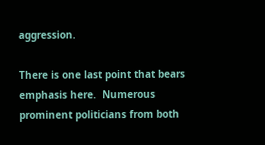aggression.

There is one last point that bears emphasis here.  Numerous prominent politicians from both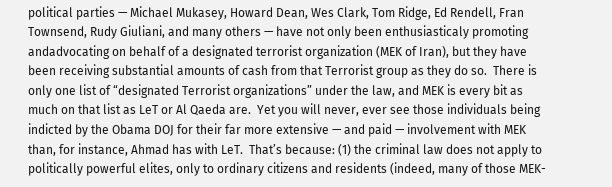political parties — Michael Mukasey, Howard Dean, Wes Clark, Tom Ridge, Ed Rendell, Fran Townsend, Rudy Giuliani, and many others — have not only been enthusiasticaly promoting andadvocating on behalf of a designated terrorist organization (MEK of Iran), but they have been receiving substantial amounts of cash from that Terrorist group as they do so.  There is only one list of “designated Terrorist organizations” under the law, and MEK is every bit as much on that list as LeT or Al Qaeda are.  Yet you will never, ever see those individuals being indicted by the Obama DOJ for their far more extensive — and paid — involvement with MEK than, for instance, Ahmad has with LeT.  That’s because: (1) the criminal law does not apply to politically powerful elites, only to ordinary citizens and residents (indeed, many of those MEK-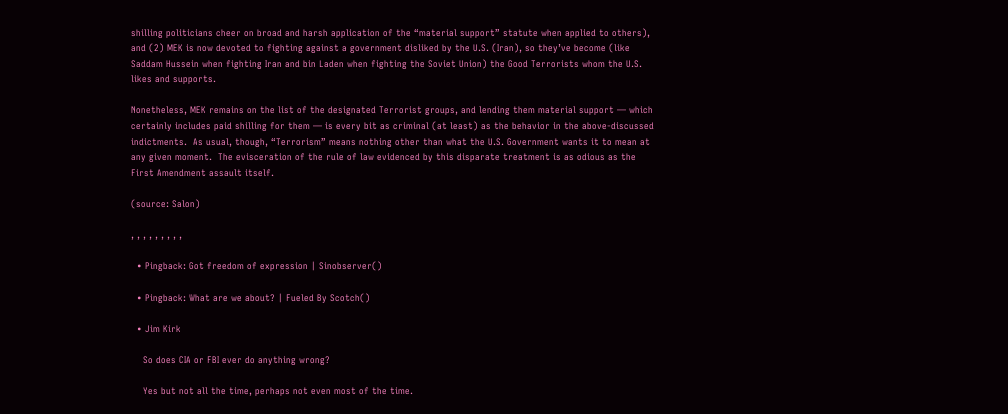shilling politicians cheer on broad and harsh application of the “material support” statute when applied to others), and (2) MEK is now devoted to fighting against a government disliked by the U.S. (Iran), so they’ve become (like Saddam Hussein when fighting Iran and bin Laden when fighting the Soviet Union) the Good Terrorists whom the U.S. likes and supports.

Nonetheless, MEK remains on the list of the designated Terrorist groups, and lending them material support — which certainly includes paid shilling for them — is every bit as criminal (at least) as the behavior in the above-discussed indictments.  As usual, though, “Terrorism” means nothing other than what the U.S. Government wants it to mean at any given moment.  The evisceration of the rule of law evidenced by this disparate treatment is as odious as the First Amendment assault itself.

(source: Salon)

, , , , , , , , ,

  • Pingback: Got freedom of expression | Sinobserver()

  • Pingback: What are we about? | Fueled By Scotch()

  • Jim Kirk

    So does CIA or FBI ever do anything wrong?

    Yes but not all the time, perhaps not even most of the time.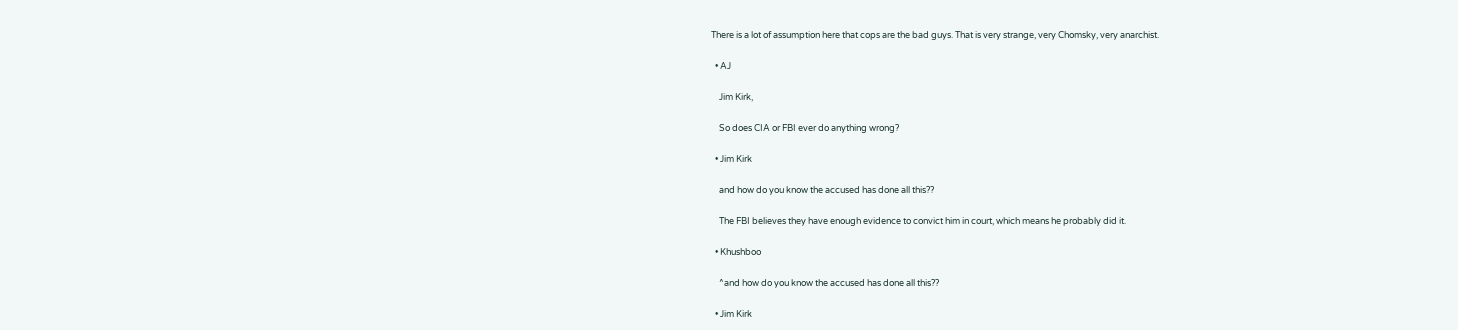There is a lot of assumption here that cops are the bad guys. That is very strange, very Chomsky, very anarchist.

  • AJ

    Jim Kirk,

    So does CIA or FBI ever do anything wrong?

  • Jim Kirk

    and how do you know the accused has done all this??

    The FBI believes they have enough evidence to convict him in court, which means he probably did it.

  • Khushboo

    ^and how do you know the accused has done all this??

  • Jim Kirk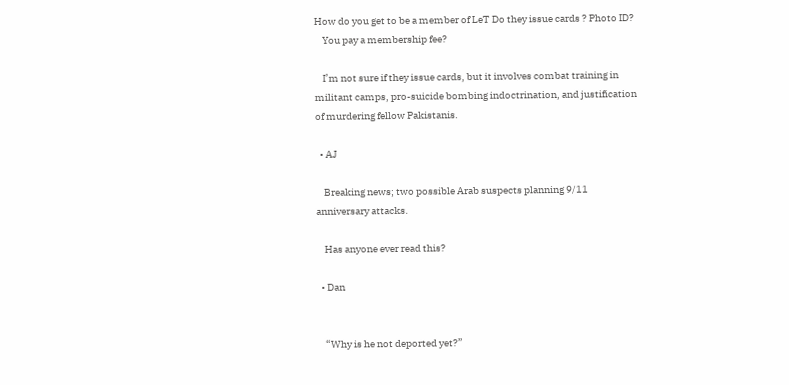How do you get to be a member of LeT Do they issue cards ? Photo ID?
    You pay a membership fee?

    I’m not sure if they issue cards, but it involves combat training in militant camps, pro-suicide bombing indoctrination, and justification of murdering fellow Pakistanis.

  • AJ

    Breaking news; two possible Arab suspects planning 9/11 anniversary attacks.

    Has anyone ever read this?

  • Dan


    “Why is he not deported yet?”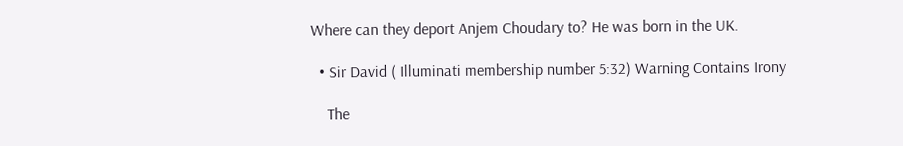Where can they deport Anjem Choudary to? He was born in the UK.

  • Sir David ( Illuminati membership number 5:32) Warning Contains Irony

    The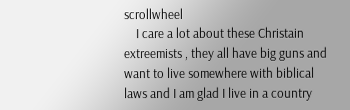scrollwheel
    I care a lot about these Christain extreemists , they all have big guns and want to live somewhere with biblical laws and I am glad I live in a country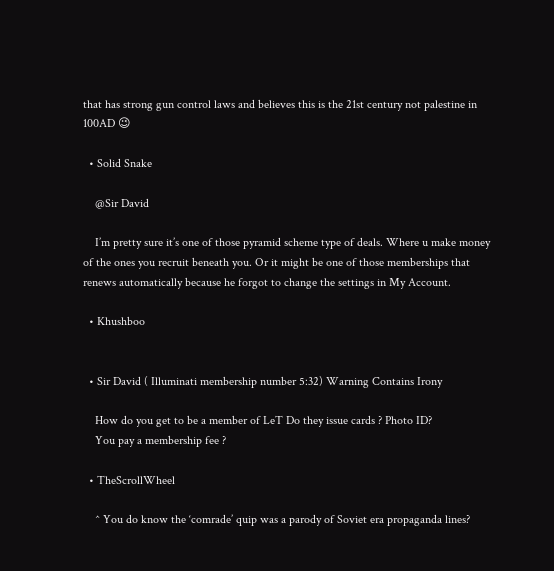that has strong gun control laws and believes this is the 21st century not palestine in 100AD 😉

  • Solid Snake

    @Sir David

    I’m pretty sure it’s one of those pyramid scheme type of deals. Where u make money of the ones you recruit beneath you. Or it might be one of those memberships that renews automatically because he forgot to change the settings in My Account.

  • Khushboo


  • Sir David ( Illuminati membership number 5:32) Warning Contains Irony

    How do you get to be a member of LeT Do they issue cards ? Photo ID?
    You pay a membership fee ?

  • TheScrollWheel

    ^ You do know the ‘comrade’ quip was a parody of Soviet era propaganda lines?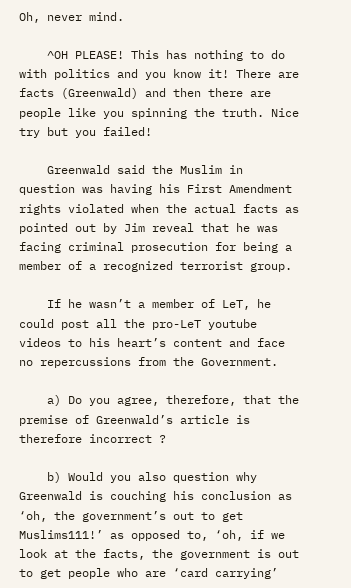Oh, never mind.

    ^OH PLEASE! This has nothing to do with politics and you know it! There are facts (Greenwald) and then there are people like you spinning the truth. Nice try but you failed!

    Greenwald said the Muslim in question was having his First Amendment rights violated when the actual facts as pointed out by Jim reveal that he was facing criminal prosecution for being a member of a recognized terrorist group.

    If he wasn’t a member of LeT, he could post all the pro-LeT youtube videos to his heart’s content and face no repercussions from the Government.

    a) Do you agree, therefore, that the premise of Greenwald’s article is therefore incorrect ?

    b) Would you also question why Greenwald is couching his conclusion as ‘oh, the government’s out to get Muslims111!’ as opposed to, ‘oh, if we look at the facts, the government is out to get people who are ‘card carrying’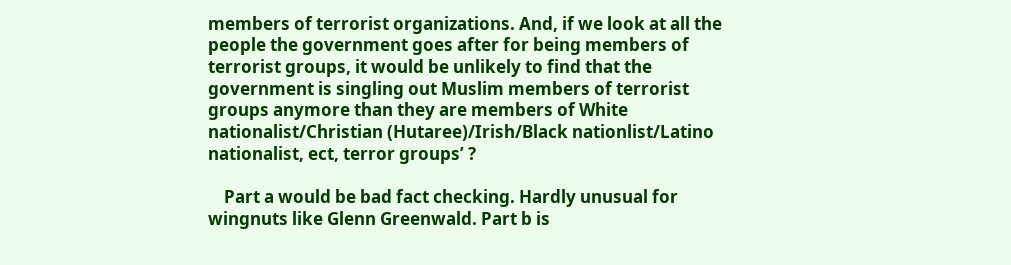members of terrorist organizations. And, if we look at all the people the government goes after for being members of terrorist groups, it would be unlikely to find that the government is singling out Muslim members of terrorist groups anymore than they are members of White nationalist/Christian (Hutaree)/Irish/Black nationlist/Latino nationalist, ect, terror groups’ ?

    Part a would be bad fact checking. Hardly unusual for wingnuts like Glenn Greenwald. Part b is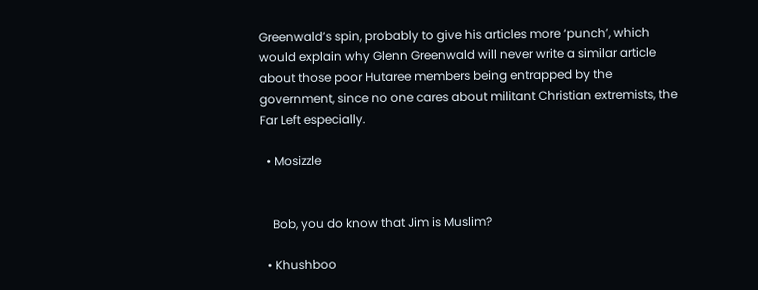Greenwald’s spin, probably to give his articles more ‘punch’, which would explain why Glenn Greenwald will never write a similar article about those poor Hutaree members being entrapped by the government, since no one cares about militant Christian extremists, the Far Left especially.

  • Mosizzle


    Bob, you do know that Jim is Muslim?

  • Khushboo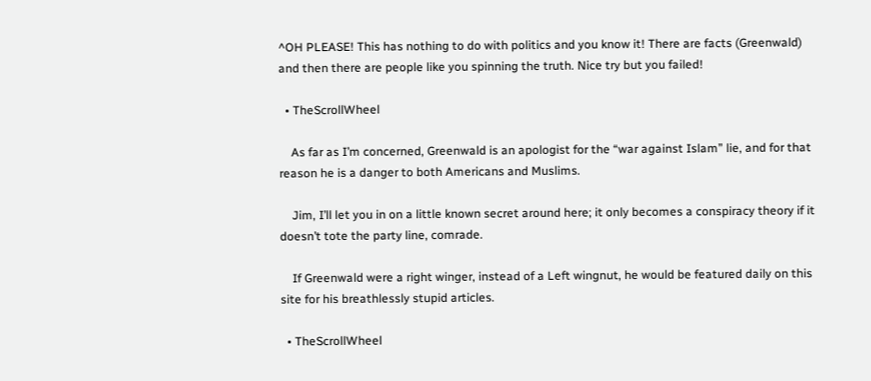^OH PLEASE! This has nothing to do with politics and you know it! There are facts (Greenwald) and then there are people like you spinning the truth. Nice try but you failed!

  • TheScrollWheel

    As far as I’m concerned, Greenwald is an apologist for the “war against Islam” lie, and for that reason he is a danger to both Americans and Muslims.

    Jim, I’ll let you in on a little known secret around here; it only becomes a conspiracy theory if it doesn’t tote the party line, comrade.

    If Greenwald were a right winger, instead of a Left wingnut, he would be featured daily on this site for his breathlessly stupid articles.

  • TheScrollWheel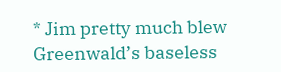* Jim pretty much blew Greenwald’s baseless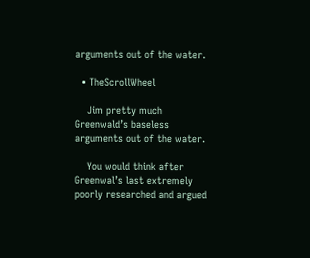arguments out of the water.

  • TheScrollWheel

    Jim pretty much Greenwald’s baseless arguments out of the water.

    You would think after Greenwal’s last extremely poorly researched and argued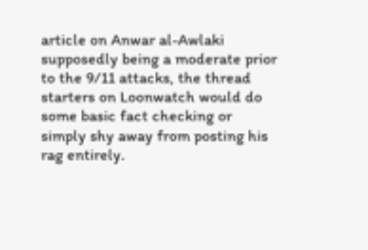article on Anwar al-Awlaki supposedly being a moderate prior to the 9/11 attacks, the thread starters on Loonwatch would do some basic fact checking or simply shy away from posting his rag entirely.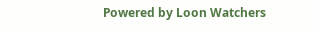Powered by Loon Watchers